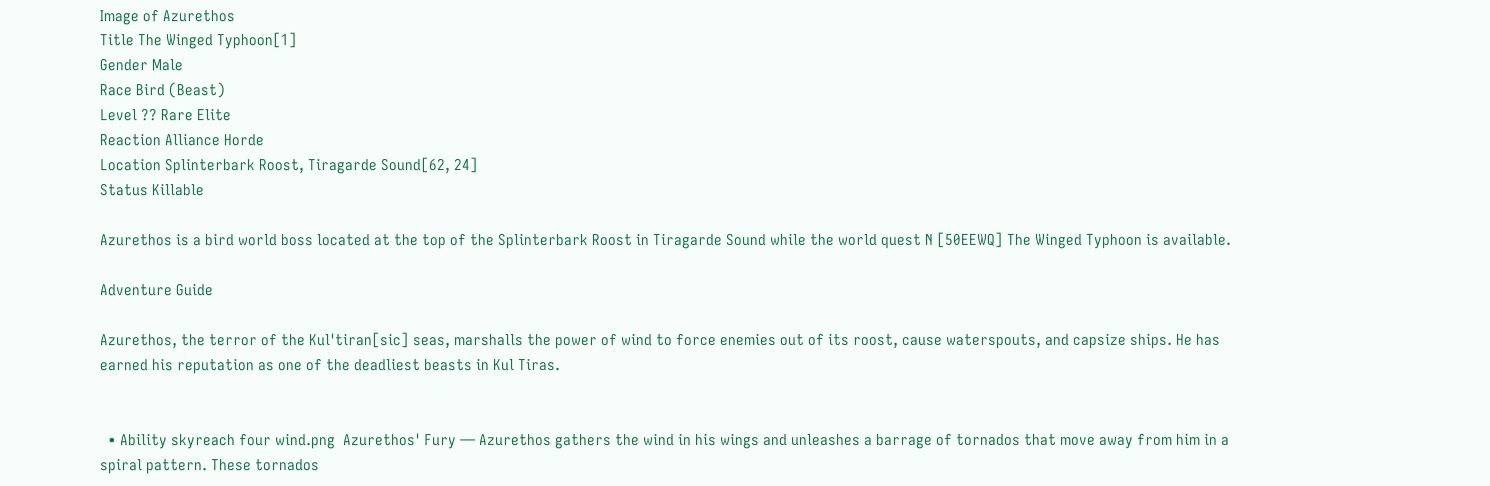Image of Azurethos
Title The Winged Typhoon[1]
Gender Male
Race Bird (Beast)
Level ?? Rare Elite
Reaction Alliance Horde
Location Splinterbark Roost, Tiragarde Sound[62, 24]
Status Killable

Azurethos is a bird world boss located at the top of the Splinterbark Roost in Tiragarde Sound while the world quest N [50EEWQ] The Winged Typhoon is available.

Adventure Guide

Azurethos, the terror of the Kul'tiran[sic] seas, marshalls the power of wind to force enemies out of its roost, cause waterspouts, and capsize ships. He has earned his reputation as one of the deadliest beasts in Kul Tiras.


  • Ability skyreach four wind.png  Azurethos' Fury — Azurethos gathers the wind in his wings and unleashes a barrage of tornados that move away from him in a spiral pattern. These tornados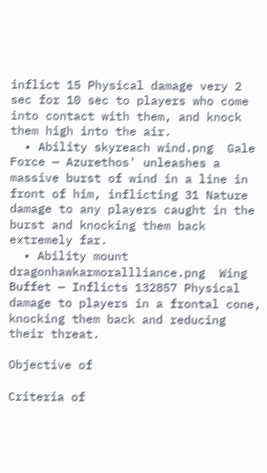inflict 15 Physical damage very 2 sec for 10 sec to players who come into contact with them, and knock them high into the air.
  • Ability skyreach wind.png  Gale Force — Azurethos' unleashes a massive burst of wind in a line in front of him, inflicting 31 Nature damage to any players caught in the burst and knocking them back extremely far.
  • Ability mount dragonhawkarmorallliance.png  Wing Buffet — Inflicts 132857 Physical damage to players in a frontal cone, knocking them back and reducing their threat.

Objective of

Criteria of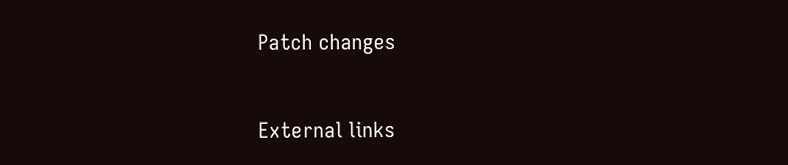Patch changes


External links